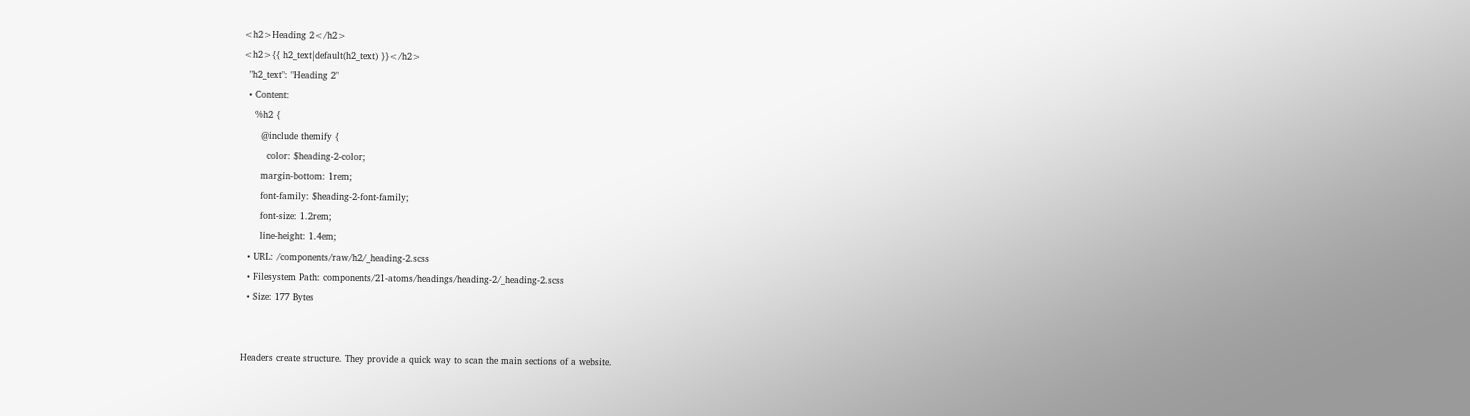<h2>Heading 2</h2>
<h2>{{ h2_text|default(h2_text) }}</h2>
  "h2_text": "Heading 2"
  • Content:
    %h2 {
      @include themify {
        color: $heading-2-color;
      margin-bottom: 1rem;
      font-family: $heading-2-font-family;
      font-size: 1.2rem;
      line-height: 1.4em;
  • URL: /components/raw/h2/_heading-2.scss
  • Filesystem Path: components/21-atoms/headings/heading-2/_heading-2.scss
  • Size: 177 Bytes


Headers create structure. They provide a quick way to scan the main sections of a website.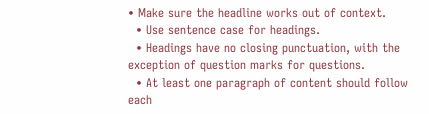• Make sure the headline works out of context.
  • Use sentence case for headings.
  • Headings have no closing punctuation, with the exception of question marks for questions.
  • At least one paragraph of content should follow each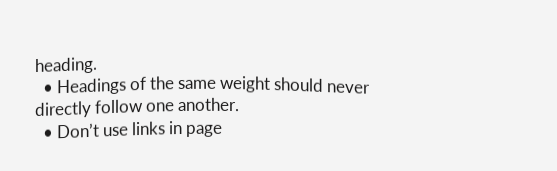heading.
  • Headings of the same weight should never directly follow one another.
  • Don’t use links in page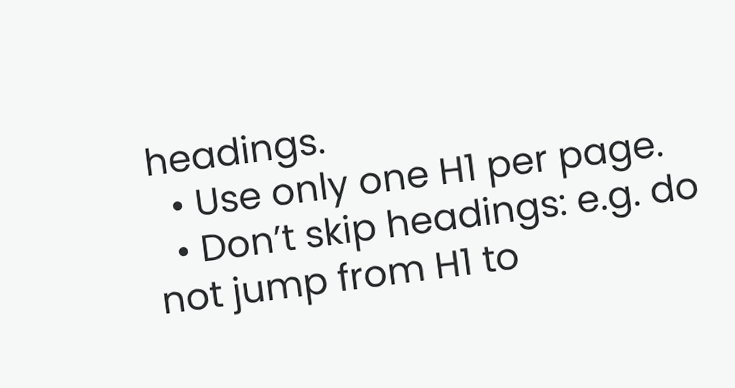headings.
  • Use only one H1 per page.
  • Don’t skip headings: e.g. do not jump from H1 to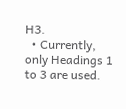H3.
  • Currently, only Headings 1 to 3 are used.